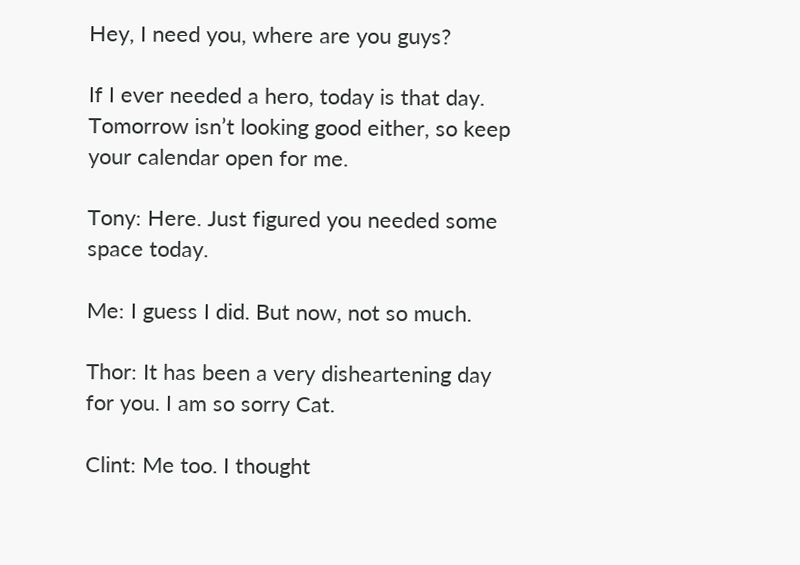Hey, I need you, where are you guys?

If I ever needed a hero, today is that day. Tomorrow isn’t looking good either, so keep your calendar open for me.

Tony: Here. Just figured you needed some space today.

Me: I guess I did. But now, not so much.

Thor: It has been a very disheartening day for you. I am so sorry Cat.

Clint: Me too. I thought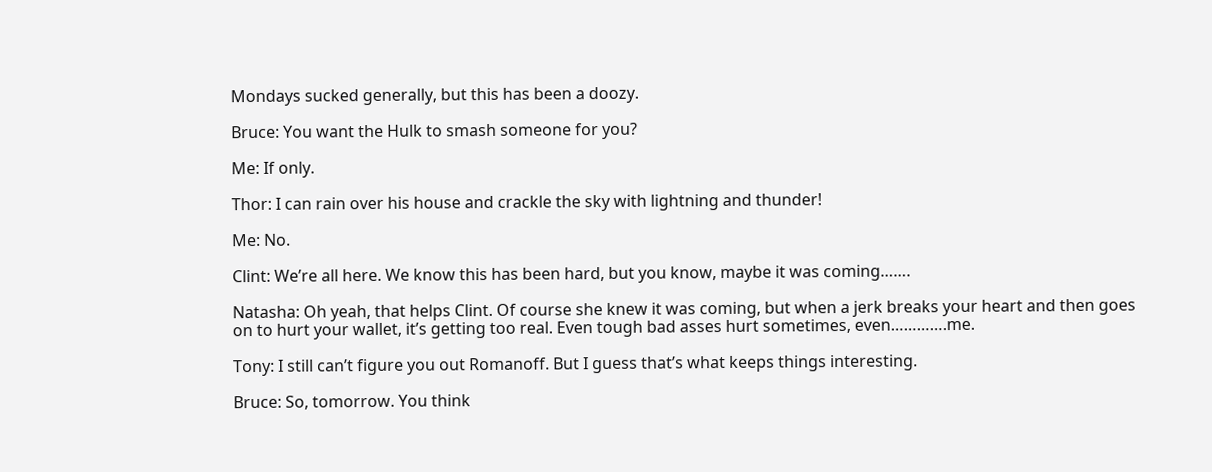Mondays sucked generally, but this has been a doozy.

Bruce: You want the Hulk to smash someone for you?

Me: If only.

Thor: I can rain over his house and crackle the sky with lightning and thunder!

Me: No.

Clint: We’re all here. We know this has been hard, but you know, maybe it was coming…….

Natasha: Oh yeah, that helps Clint. Of course she knew it was coming, but when a jerk breaks your heart and then goes on to hurt your wallet, it’s getting too real. Even tough bad asses hurt sometimes, even………….me.

Tony: I still can’t figure you out Romanoff. But I guess that’s what keeps things interesting.

Bruce: So, tomorrow. You think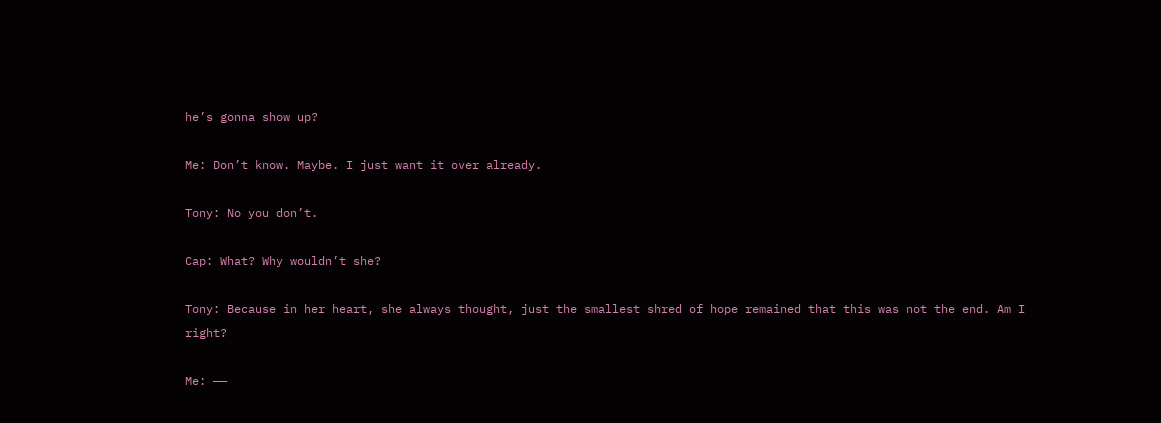he’s gonna show up?

Me: Don’t know. Maybe. I just want it over already.

Tony: No you don’t.

Cap: What? Why wouldn’t she?

Tony: Because in her heart, she always thought, just the smallest shred of hope remained that this was not the end. Am I right?

Me: ——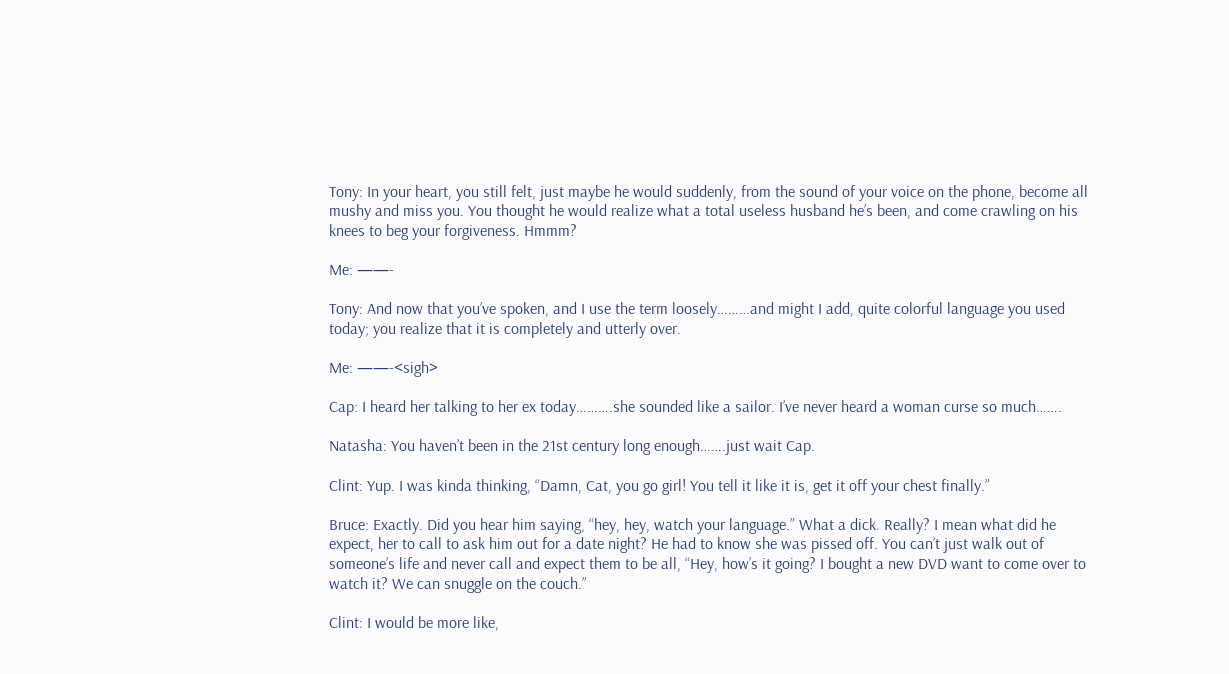Tony: In your heart, you still felt, just maybe he would suddenly, from the sound of your voice on the phone, become all mushy and miss you. You thought he would realize what a total useless husband he’s been, and come crawling on his knees to beg your forgiveness. Hmmm?

Me: ——-

Tony: And now that you’ve spoken, and I use the term loosely………and might I add, quite colorful language you used today; you realize that it is completely and utterly over.

Me: ——-<sigh>

Cap: I heard her talking to her ex today……….she sounded like a sailor. I’ve never heard a woman curse so much…….

Natasha: You haven’t been in the 21st century long enough…….just wait Cap.

Clint: Yup. I was kinda thinking, “Damn, Cat, you go girl! You tell it like it is, get it off your chest finally.”

Bruce: Exactly. Did you hear him saying, “hey, hey, watch your language.” What a dick. Really? I mean what did he expect, her to call to ask him out for a date night? He had to know she was pissed off. You can’t just walk out of someone’s life and never call and expect them to be all, “Hey, how’s it going? I bought a new DVD want to come over to watch it? We can snuggle on the couch.”

Clint: I would be more like,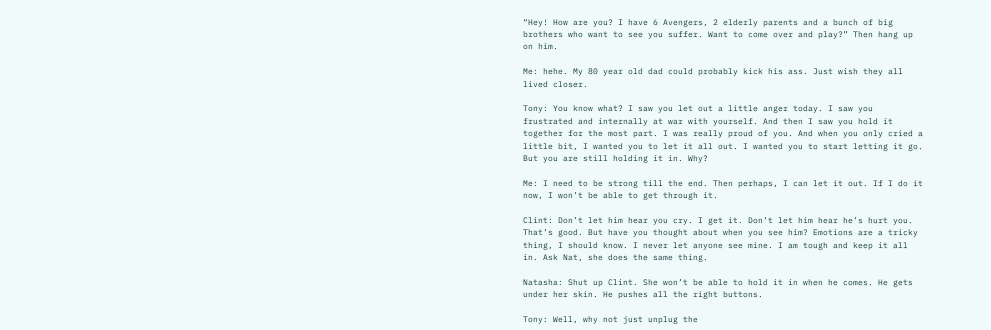“Hey! How are you? I have 6 Avengers, 2 elderly parents and a bunch of big brothers who want to see you suffer. Want to come over and play?” Then hang up on him.

Me: hehe. My 80 year old dad could probably kick his ass. Just wish they all lived closer.

Tony: You know what? I saw you let out a little anger today. I saw you frustrated and internally at war with yourself. And then I saw you hold it together for the most part. I was really proud of you. And when you only cried a little bit, I wanted you to let it all out. I wanted you to start letting it go. But you are still holding it in. Why?

Me: I need to be strong till the end. Then perhaps, I can let it out. If I do it now, I won’t be able to get through it.

Clint: Don’t let him hear you cry. I get it. Don’t let him hear he’s hurt you. That’s good. But have you thought about when you see him? Emotions are a tricky thing, I should know. I never let anyone see mine. I am tough and keep it all in. Ask Nat, she does the same thing.

Natasha: Shut up Clint. She won’t be able to hold it in when he comes. He gets under her skin. He pushes all the right buttons.

Tony: Well, why not just unplug the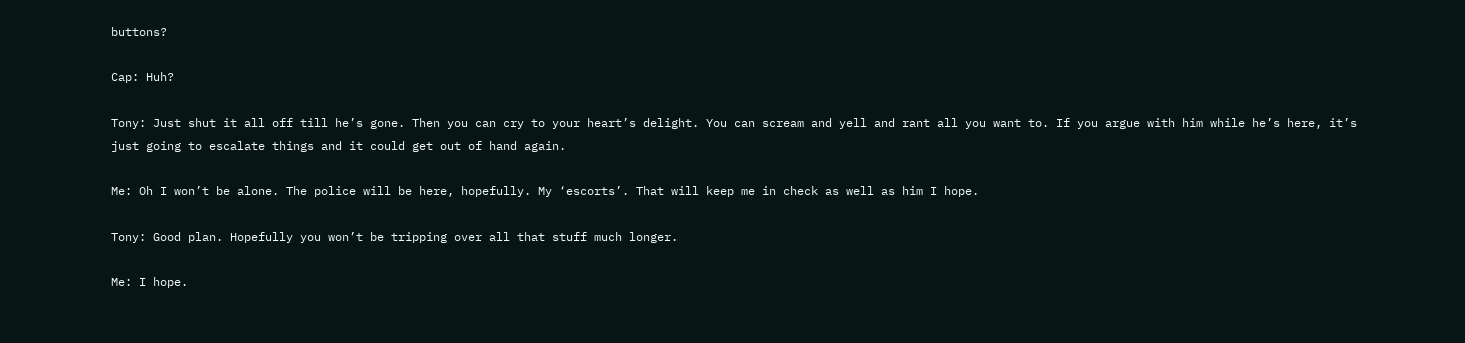buttons?

Cap: Huh?

Tony: Just shut it all off till he’s gone. Then you can cry to your heart’s delight. You can scream and yell and rant all you want to. If you argue with him while he’s here, it’s just going to escalate things and it could get out of hand again.

Me: Oh I won’t be alone. The police will be here, hopefully. My ‘escorts’. That will keep me in check as well as him I hope.

Tony: Good plan. Hopefully you won’t be tripping over all that stuff much longer.

Me: I hope.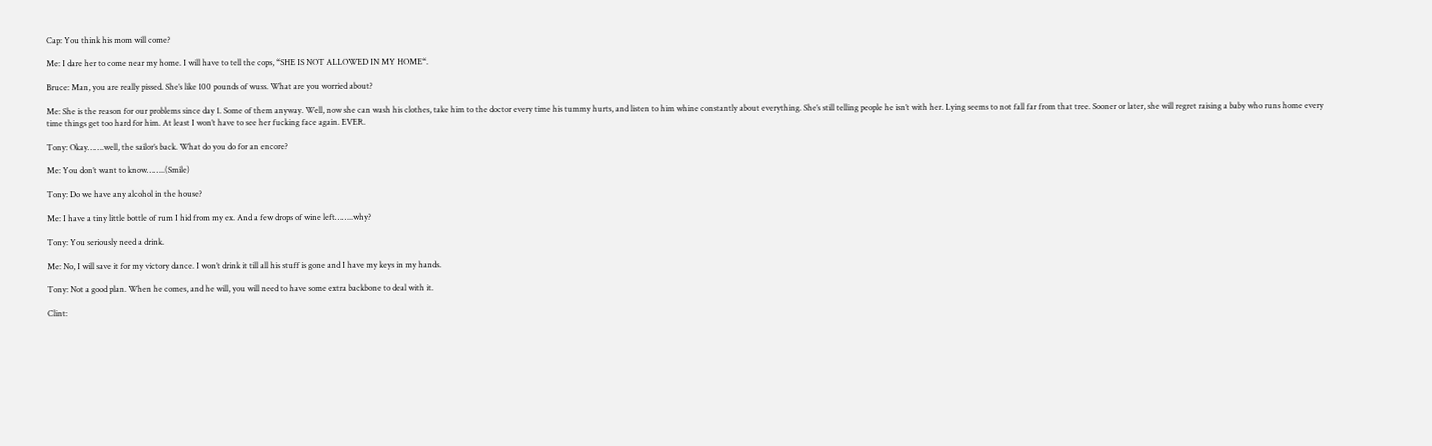Cap: You think his mom will come?

Me: I dare her to come near my home. I will have to tell the cops, “SHE IS NOT ALLOWED IN MY HOME“.

Bruce: Man, you are really pissed. She’s like 100 pounds of wuss. What are you worried about?

Me: She is the reason for our problems since day 1. Some of them anyway. Well, now she can wash his clothes, take him to the doctor every time his tummy hurts, and listen to him whine constantly about everything. She’s still telling people he isn’t with her. Lying seems to not fall far from that tree. Sooner or later, she will regret raising a baby who runs home every time things get too hard for him. At least I won’t have to see her fucking face again. EVER.

Tony: Okay…….well, the sailor’s back. What do you do for an encore?

Me: You don’t want to know……..(Smile)

Tony: Do we have any alcohol in the house?

Me: I have a tiny little bottle of rum I hid from my ex. And a few drops of wine left……..why?

Tony: You seriously need a drink.

Me: No, I will save it for my victory dance. I won’t drink it till all his stuff is gone and I have my keys in my hands.

Tony: Not a good plan. When he comes, and he will, you will need to have some extra backbone to deal with it.

Clint: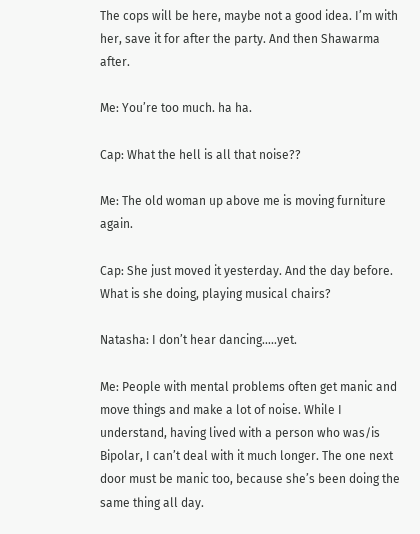The cops will be here, maybe not a good idea. I’m with her, save it for after the party. And then Shawarma after.

Me: You’re too much. ha ha.

Cap: What the hell is all that noise??

Me: The old woman up above me is moving furniture again.

Cap: She just moved it yesterday. And the day before. What is she doing, playing musical chairs?

Natasha: I don’t hear dancing…..yet.

Me: People with mental problems often get manic and move things and make a lot of noise. While I understand, having lived with a person who was/is Bipolar, I can’t deal with it much longer. The one next door must be manic too, because she’s been doing the same thing all day.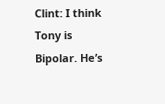Clint: I think Tony is Bipolar. He’s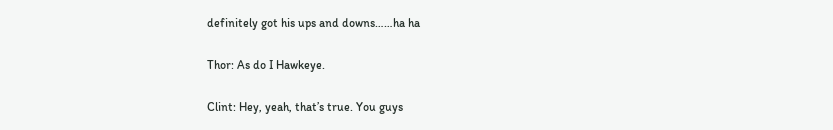definitely got his ups and downs……ha ha

Thor: As do I Hawkeye.

Clint: Hey, yeah, that’s true. You guys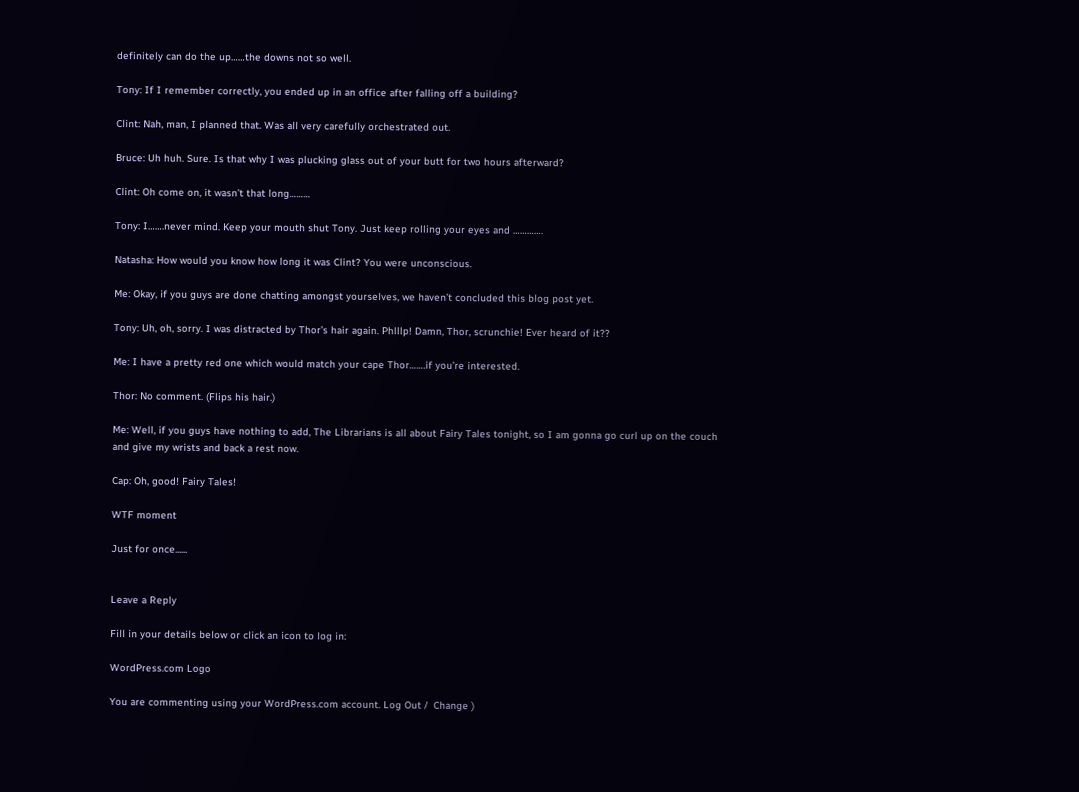definitely can do the up……the downs not so well.

Tony: If I remember correctly, you ended up in an office after falling off a building?

Clint: Nah, man, I planned that. Was all very carefully orchestrated out.

Bruce: Uh huh. Sure. Is that why I was plucking glass out of your butt for two hours afterward?

Clint: Oh come on, it wasn’t that long………

Tony: I…….never mind. Keep your mouth shut Tony. Just keep rolling your eyes and ………….

Natasha: How would you know how long it was Clint? You were unconscious.

Me: Okay, if you guys are done chatting amongst yourselves, we haven’t concluded this blog post yet.

Tony: Uh, oh, sorry. I was distracted by Thor’s hair again. Phlllp! Damn, Thor, scrunchie! Ever heard of it??

Me: I have a pretty red one which would match your cape Thor…….if you’re interested.

Thor: No comment. (Flips his hair.)

Me: Well, if you guys have nothing to add, The Librarians is all about Fairy Tales tonight, so I am gonna go curl up on the couch and give my wrists and back a rest now.

Cap: Oh, good! Fairy Tales!

WTF moment

Just for once......


Leave a Reply

Fill in your details below or click an icon to log in:

WordPress.com Logo

You are commenting using your WordPress.com account. Log Out /  Change )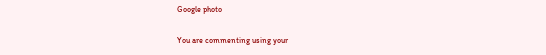Google photo

You are commenting using your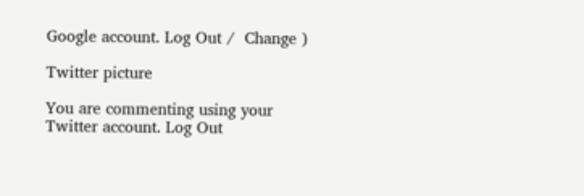Google account. Log Out /  Change )

Twitter picture

You are commenting using your Twitter account. Log Out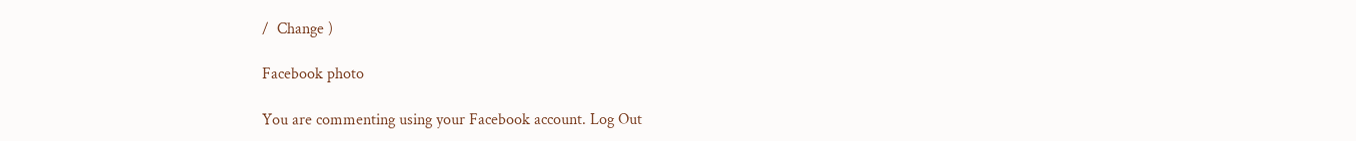/  Change )

Facebook photo

You are commenting using your Facebook account. Log Out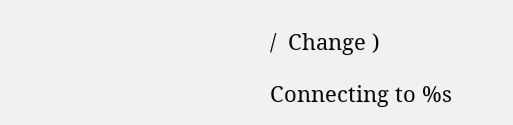/  Change )

Connecting to %s